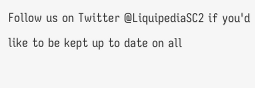Follow us on Twitter @LiquipediaSC2 if you'd like to be kept up to date on all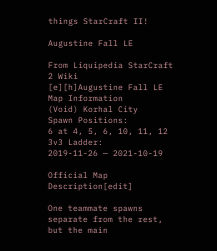things StarCraft II!

Augustine Fall LE

From Liquipedia StarCraft 2 Wiki
[e][h]Augustine Fall LE
Map Information
(Void) Korhal City
Spawn Positions:
6 at 4, 5, 6, 10, 11, 12
3v3 Ladder:
2019-11-26 — 2021-10-19

Official Map Description[edit]

One teammate spawns separate from the rest, but the main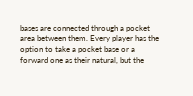bases are connected through a pocket area between them. Every player has the option to take a pocket base or a forward one as their natural, but the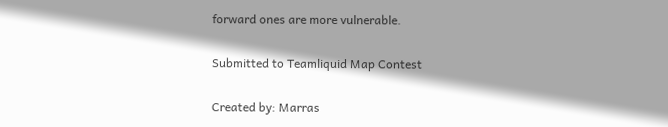forward ones are more vulnerable.

Submitted to Teamliquid Map Contest

Created by: Marras